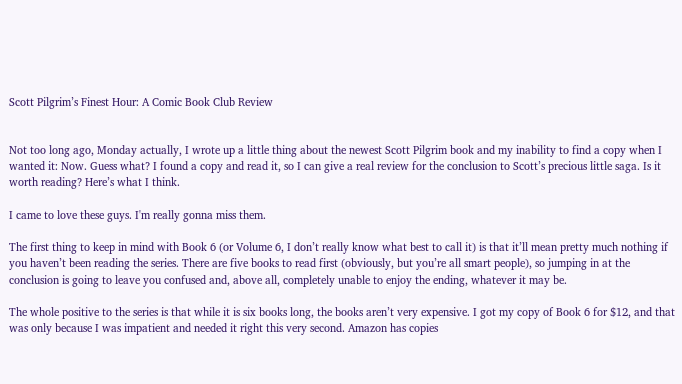Scott Pilgrim’s Finest Hour: A Comic Book Club Review


Not too long ago, Monday actually, I wrote up a little thing about the newest Scott Pilgrim book and my inability to find a copy when I wanted it: Now. Guess what? I found a copy and read it, so I can give a real review for the conclusion to Scott’s precious little saga. Is it worth reading? Here’s what I think.

I came to love these guys. I'm really gonna miss them.

The first thing to keep in mind with Book 6 (or Volume 6, I don’t really know what best to call it) is that it’ll mean pretty much nothing if you haven’t been reading the series. There are five books to read first (obviously, but you’re all smart people), so jumping in at the conclusion is going to leave you confused and, above all, completely unable to enjoy the ending, whatever it may be.

The whole positive to the series is that while it is six books long, the books aren’t very expensive. I got my copy of Book 6 for $12, and that was only because I was impatient and needed it right this very second. Amazon has copies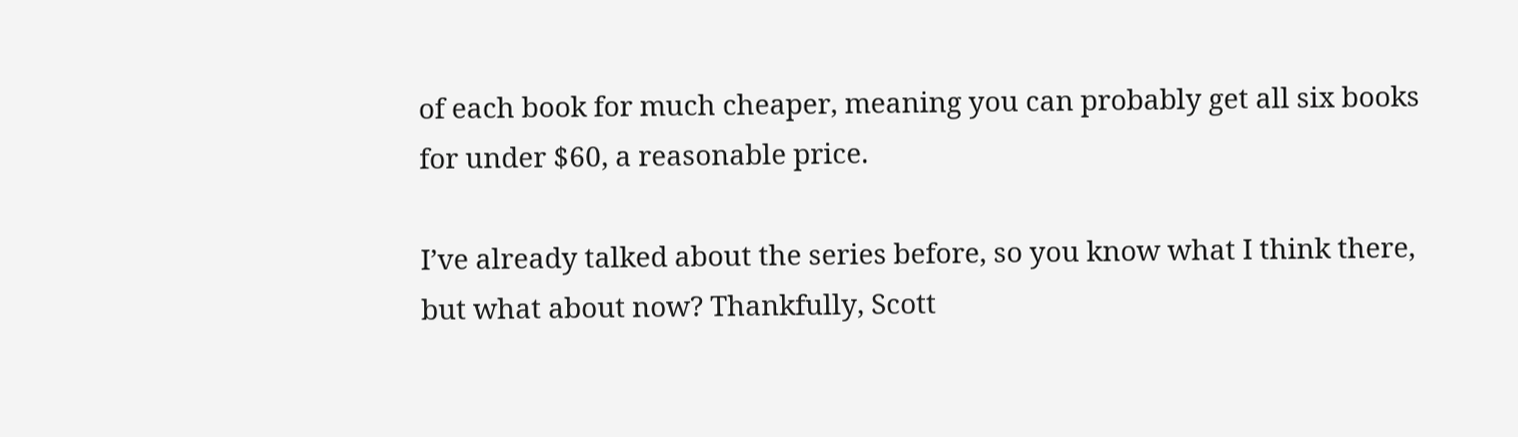of each book for much cheaper, meaning you can probably get all six books for under $60, a reasonable price.

I’ve already talked about the series before, so you know what I think there, but what about now? Thankfully, Scott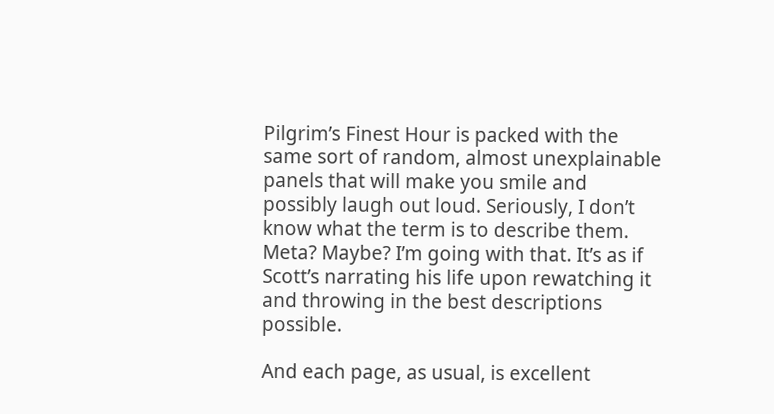Pilgrim’s Finest Hour is packed with the same sort of random, almost unexplainable panels that will make you smile and possibly laugh out loud. Seriously, I don’t know what the term is to describe them. Meta? Maybe? I’m going with that. It’s as if Scott’s narrating his life upon rewatching it and throwing in the best descriptions possible.

And each page, as usual, is excellent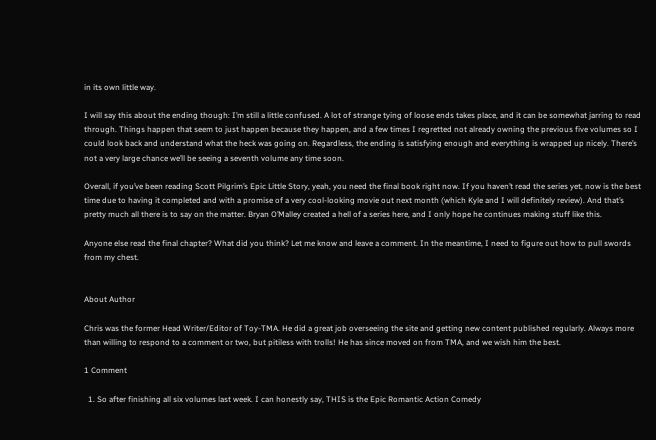in its own little way.

I will say this about the ending though: I’m still a little confused. A lot of strange tying of loose ends takes place, and it can be somewhat jarring to read through. Things happen that seem to just happen because they happen, and a few times I regretted not already owning the previous five volumes so I could look back and understand what the heck was going on. Regardless, the ending is satisfying enough and everything is wrapped up nicely. There’s not a very large chance we’ll be seeing a seventh volume any time soon.

Overall, if you’ve been reading Scott Pilgrim’s Epic Little Story, yeah, you need the final book right now. If you haven’t read the series yet, now is the best time due to having it completed and with a promise of a very cool-looking movie out next month (which Kyle and I will definitely review). And that’s pretty much all there is to say on the matter. Bryan O’Malley created a hell of a series here, and I only hope he continues making stuff like this.

Anyone else read the final chapter? What did you think? Let me know and leave a comment. In the meantime, I need to figure out how to pull swords from my chest.


About Author

Chris was the former Head Writer/Editor of Toy-TMA. He did a great job overseeing the site and getting new content published regularly. Always more than willing to respond to a comment or two, but pitiless with trolls! He has since moved on from TMA, and we wish him the best.

1 Comment

  1. So after finishing all six volumes last week. I can honestly say, THIS is the Epic Romantic Action Comedy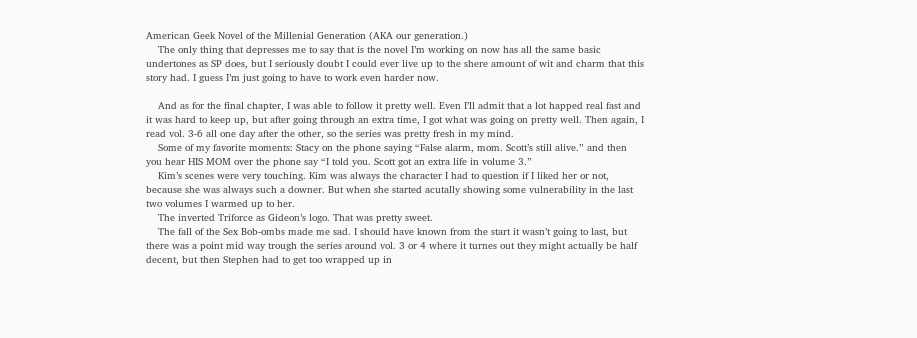American Geek Novel of the Millenial Generation (AKA our generation.)
    The only thing that depresses me to say that is the novel I’m working on now has all the same basic undertones as SP does, but I seriously doubt I could ever live up to the shere amount of wit and charm that this story had. I guess I’m just going to have to work even harder now.

    And as for the final chapter, I was able to follow it pretty well. Even I’ll admit that a lot happed real fast and it was hard to keep up, but after going through an extra time, I got what was going on pretty well. Then again, I read vol. 3-6 all one day after the other, so the series was pretty fresh in my mind.
    Some of my favorite moments: Stacy on the phone saying “False alarm, mom. Scott’s still alive.” and then you hear HIS MOM over the phone say “I told you. Scott got an extra life in volume 3.”
    Kim’s scenes were very touching. Kim was always the character I had to question if I liked her or not, because she was always such a downer. But when she started acutally showing some vulnerability in the last two volumes I warmed up to her.
    The inverted Triforce as Gideon’s logo. That was pretty sweet.
    The fall of the Sex Bob-ombs made me sad. I should have known from the start it wasn’t going to last, but there was a point mid way trough the series around vol. 3 or 4 where it turnes out they might actually be half decent, but then Stephen had to get too wrapped up in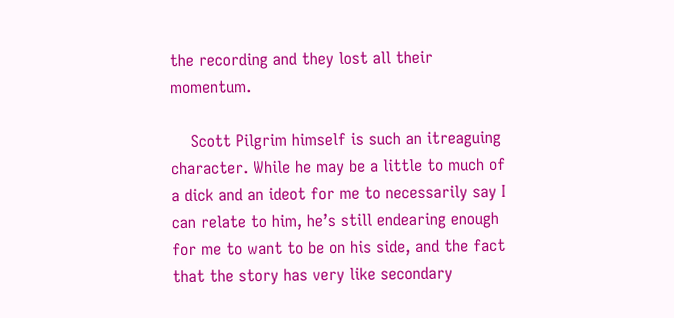the recording and they lost all their momentum.

    Scott Pilgrim himself is such an itreaguing character. While he may be a little to much of a dick and an ideot for me to necessarily say I can relate to him, he’s still endearing enough for me to want to be on his side, and the fact that the story has very like secondary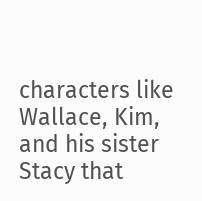characters like Wallace, Kim, and his sister Stacy that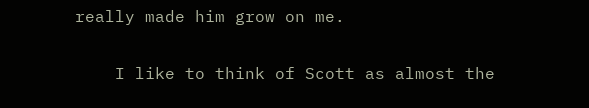really made him grow on me.

    I like to think of Scott as almost the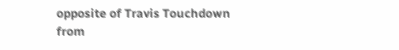opposite of Travis Touchdown from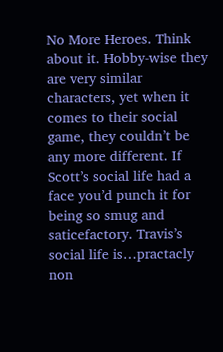No More Heroes. Think about it. Hobby-wise they are very similar characters, yet when it comes to their social game, they couldn’t be any more different. If Scott’s social life had a face you’d punch it for being so smug and saticefactory. Travis’s social life is…practacly non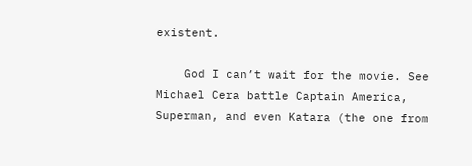existent.

    God I can’t wait for the movie. See Michael Cera battle Captain America, Superman, and even Katara (the one from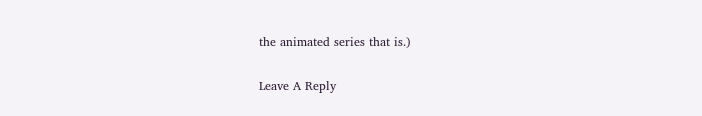the animated series that is.)

Leave A Reply